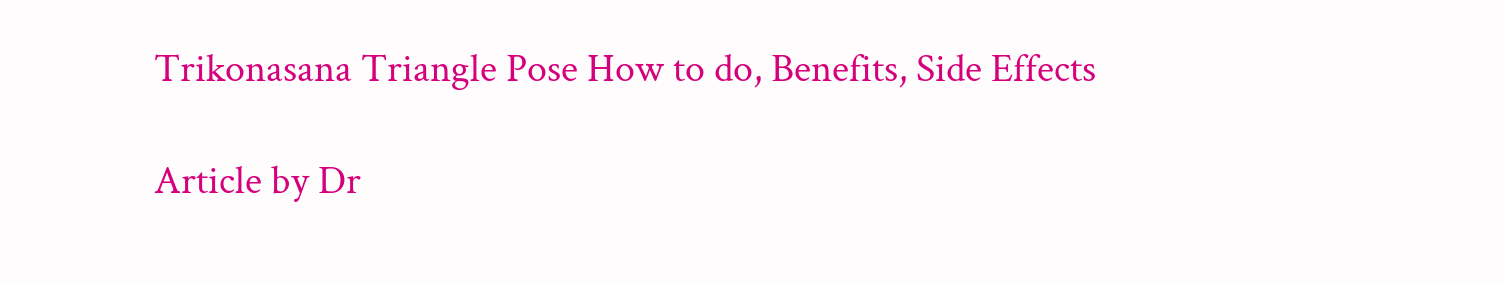Trikonasana Triangle Pose How to do, Benefits, Side Effects

Article by Dr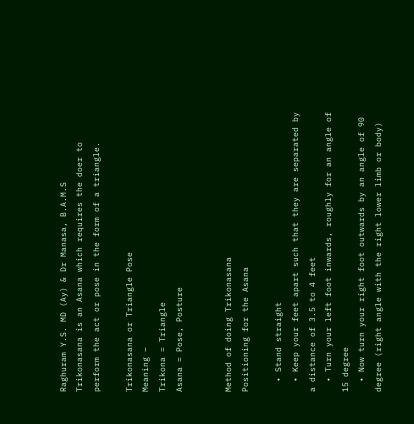Raghuram Y.S. MD (Ay) & Dr Manasa, B.A.M.S
Trikonasana is an Asana which requires the doer to perform the act or pose in the form of a triangle.

Trikonasana or Triangle Pose
Meaning –
Trikona = Triangle
Asana = Pose, Posture


Method of doing Trikonasana
Positioning for the Asana

  • Stand straight
  • Keep your feet apart such that they are separated by a distance of 3.5 to 4 feet
  • Turn your left foot inwards, roughly for an angle of 15 degree
  • Now turn your right foot outwards by an angle of 90 degree (right angle with the right lower limb or body)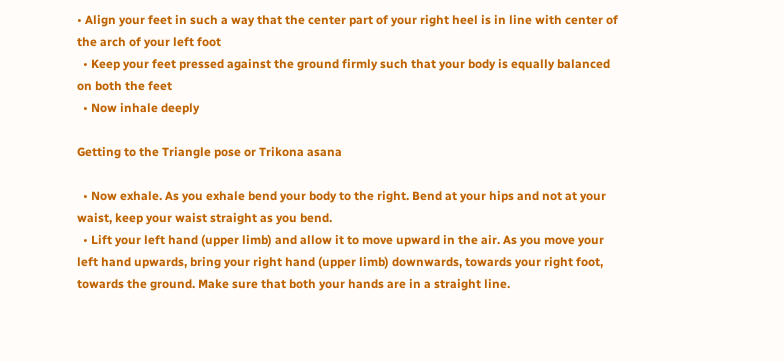• Align your feet in such a way that the center part of your right heel is in line with center of the arch of your left foot
  • Keep your feet pressed against the ground firmly such that your body is equally balanced on both the feet
  • Now inhale deeply

Getting to the Triangle pose or Trikona asana

  • Now exhale. As you exhale bend your body to the right. Bend at your hips and not at your waist, keep your waist straight as you bend.
  • Lift your left hand (upper limb) and allow it to move upward in the air. As you move your left hand upwards, bring your right hand (upper limb) downwards, towards your right foot, towards the ground. Make sure that both your hands are in a straight line.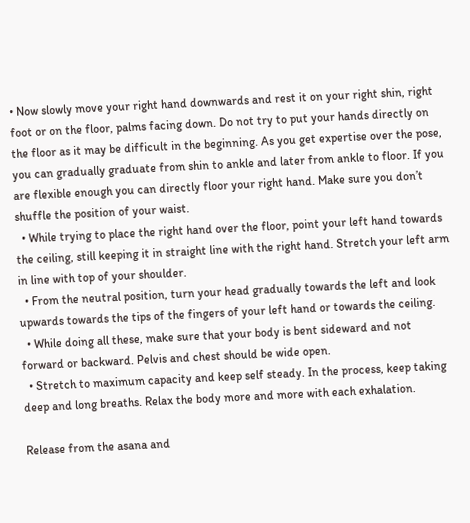• Now slowly move your right hand downwards and rest it on your right shin, right foot or on the floor, palms facing down. Do not try to put your hands directly on the floor as it may be difficult in the beginning. As you get expertise over the pose, you can gradually graduate from shin to ankle and later from ankle to floor. If you are flexible enough you can directly floor your right hand. Make sure you don’t shuffle the position of your waist.
  • While trying to place the right hand over the floor, point your left hand towards the ceiling, still keeping it in straight line with the right hand. Stretch your left arm in line with top of your shoulder.
  • From the neutral position, turn your head gradually towards the left and look upwards towards the tips of the fingers of your left hand or towards the ceiling.
  • While doing all these, make sure that your body is bent sideward and not forward or backward. Pelvis and chest should be wide open.
  • Stretch to maximum capacity and keep self steady. In the process, keep taking deep and long breaths. Relax the body more and more with each exhalation.

Release from the asana and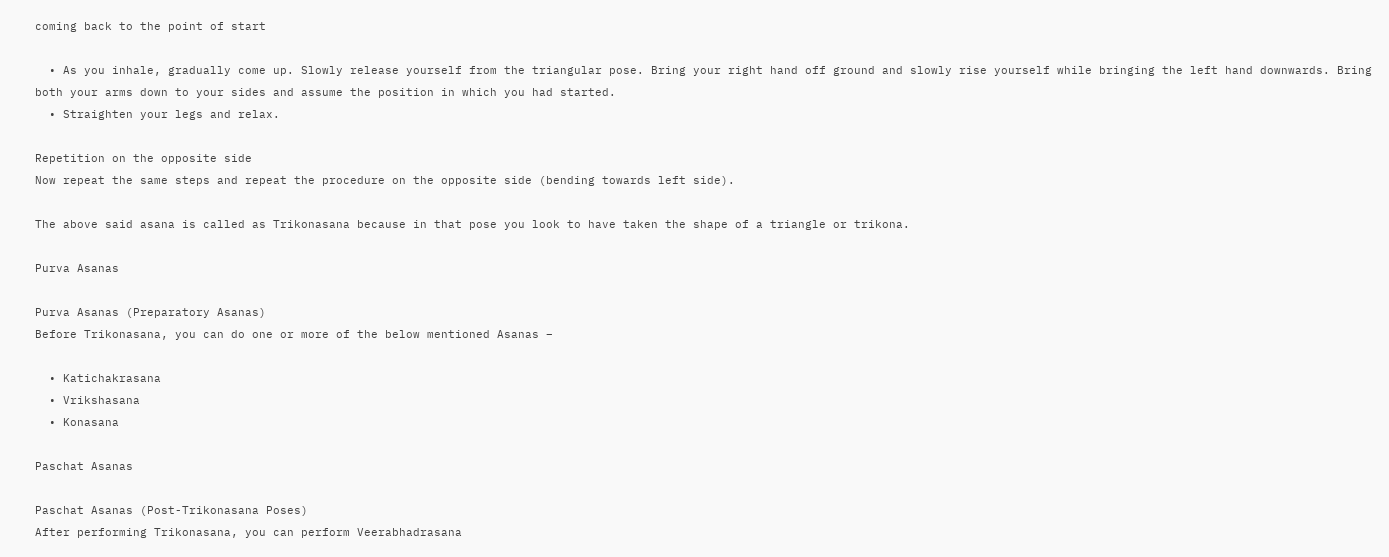coming back to the point of start

  • As you inhale, gradually come up. Slowly release yourself from the triangular pose. Bring your right hand off ground and slowly rise yourself while bringing the left hand downwards. Bring both your arms down to your sides and assume the position in which you had started.
  • Straighten your legs and relax.

Repetition on the opposite side
Now repeat the same steps and repeat the procedure on the opposite side (bending towards left side).

The above said asana is called as Trikonasana because in that pose you look to have taken the shape of a triangle or trikona.

Purva Asanas

Purva Asanas (Preparatory Asanas)
Before Trikonasana, you can do one or more of the below mentioned Asanas –

  • Katichakrasana
  • Vrikshasana
  • Konasana

Paschat Asanas

Paschat Asanas (Post-Trikonasana Poses)
After performing Trikonasana, you can perform Veerabhadrasana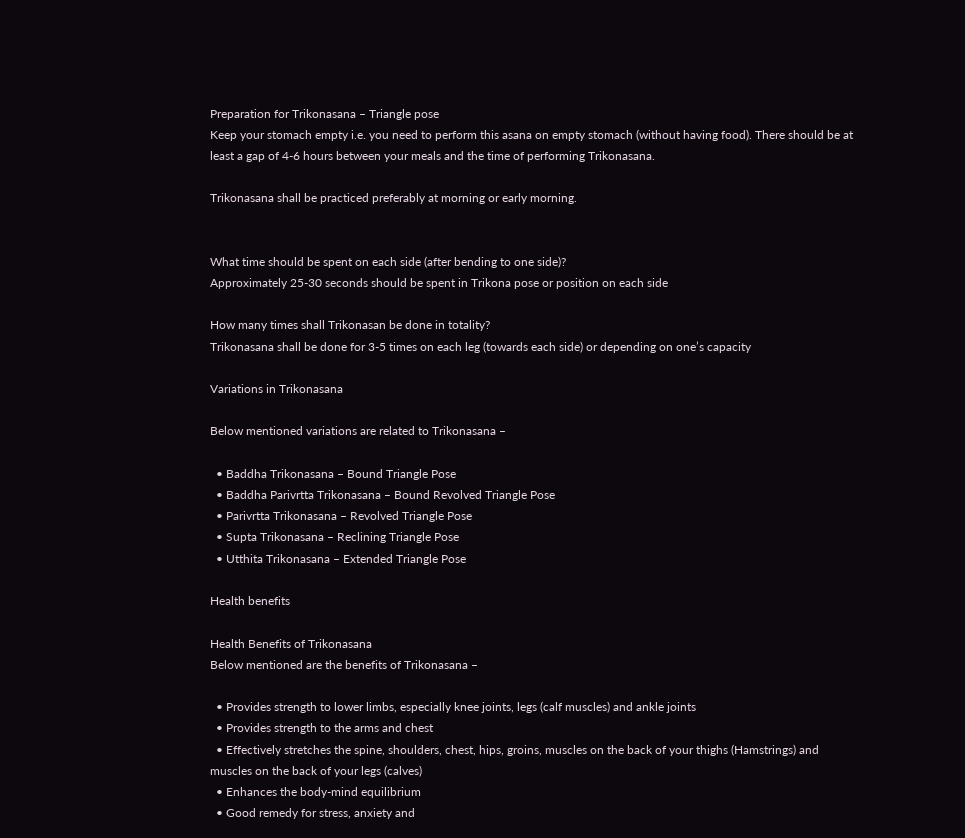Preparation for Trikonasana – Triangle pose
Keep your stomach empty i.e. you need to perform this asana on empty stomach (without having food). There should be at least a gap of 4-6 hours between your meals and the time of performing Trikonasana.

Trikonasana shall be practiced preferably at morning or early morning.


What time should be spent on each side (after bending to one side)?
Approximately 25-30 seconds should be spent in Trikona pose or position on each side

How many times shall Trikonasan be done in totality?
Trikonasana shall be done for 3-5 times on each leg (towards each side) or depending on one’s capacity

Variations in Trikonasana

Below mentioned variations are related to Trikonasana –

  • Baddha Trikonasana – Bound Triangle Pose
  • Baddha Parivrtta Trikonasana – Bound Revolved Triangle Pose
  • Parivrtta Trikonasana – Revolved Triangle Pose
  • Supta Trikonasana – Reclining Triangle Pose
  • Utthita Trikonasana – Extended Triangle Pose

Health benefits

Health Benefits of Trikonasana
Below mentioned are the benefits of Trikonasana –

  • Provides strength to lower limbs, especially knee joints, legs (calf muscles) and ankle joints
  • Provides strength to the arms and chest
  • Effectively stretches the spine, shoulders, chest, hips, groins, muscles on the back of your thighs (Hamstrings) and muscles on the back of your legs (calves)
  • Enhances the body-mind equilibrium
  • Good remedy for stress, anxiety and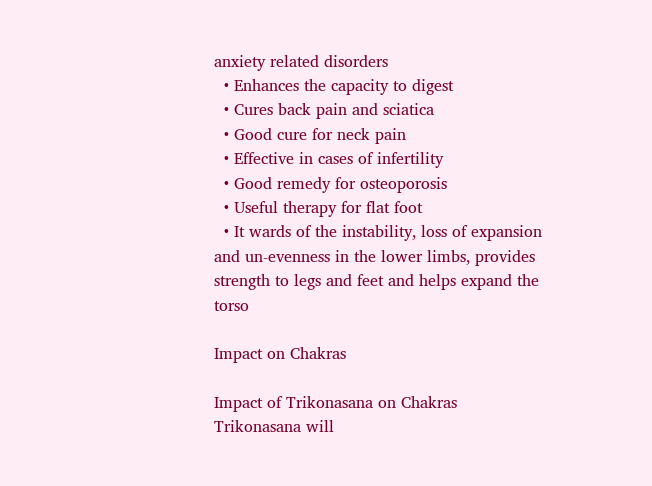anxiety related disorders
  • Enhances the capacity to digest
  • Cures back pain and sciatica
  • Good cure for neck pain
  • Effective in cases of infertility
  • Good remedy for osteoporosis
  • Useful therapy for flat foot
  • It wards of the instability, loss of expansion and un-evenness in the lower limbs, provides strength to legs and feet and helps expand the torso

Impact on Chakras

Impact of Trikonasana on Chakras
Trikonasana will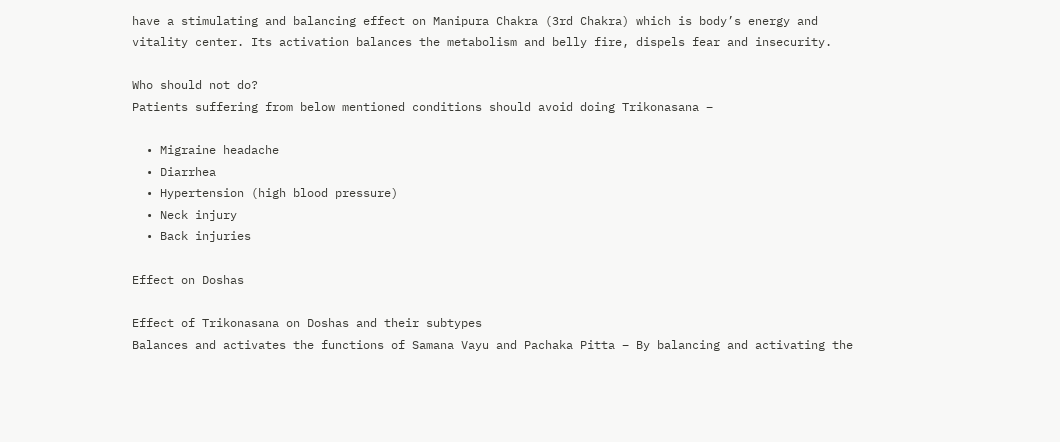have a stimulating and balancing effect on Manipura Chakra (3rd Chakra) which is body’s energy and vitality center. Its activation balances the metabolism and belly fire, dispels fear and insecurity.

Who should not do?
Patients suffering from below mentioned conditions should avoid doing Trikonasana –

  • Migraine headache
  • Diarrhea
  • Hypertension (high blood pressure)
  • Neck injury
  • Back injuries

Effect on Doshas

Effect of Trikonasana on Doshas and their subtypes
Balances and activates the functions of Samana Vayu and Pachaka Pitta – By balancing and activating the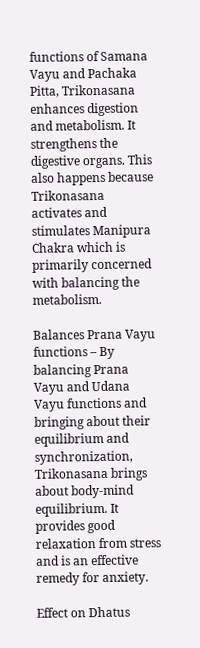functions of Samana Vayu and Pachaka Pitta, Trikonasana enhances digestion and metabolism. It strengthens the digestive organs. This also happens because Trikonasana activates and stimulates Manipura Chakra which is primarily concerned with balancing the metabolism.

Balances Prana Vayu functions – By balancing Prana Vayu and Udana Vayu functions and bringing about their equilibrium and synchronization, Trikonasana brings about body-mind equilibrium. It provides good relaxation from stress and is an effective remedy for anxiety.

Effect on Dhatus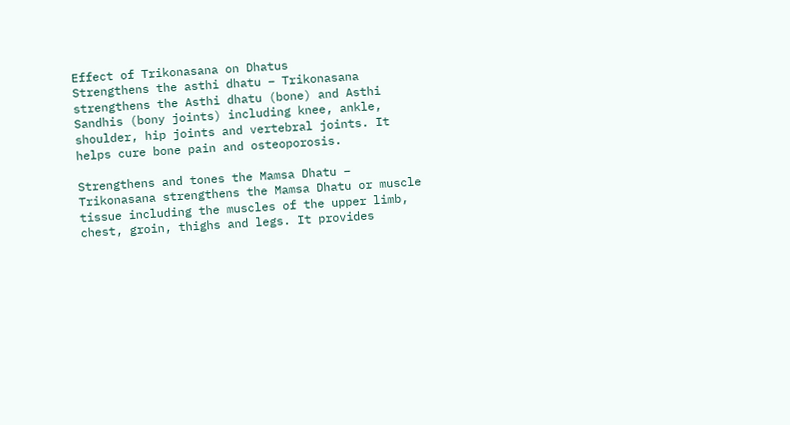Effect of Trikonasana on Dhatus
Strengthens the asthi dhatu – Trikonasana strengthens the Asthi dhatu (bone) and Asthi Sandhis (bony joints) including knee, ankle, shoulder, hip joints and vertebral joints. It helps cure bone pain and osteoporosis.

Strengthens and tones the Mamsa Dhatu – Trikonasana strengthens the Mamsa Dhatu or muscle tissue including the muscles of the upper limb, chest, groin, thighs and legs. It provides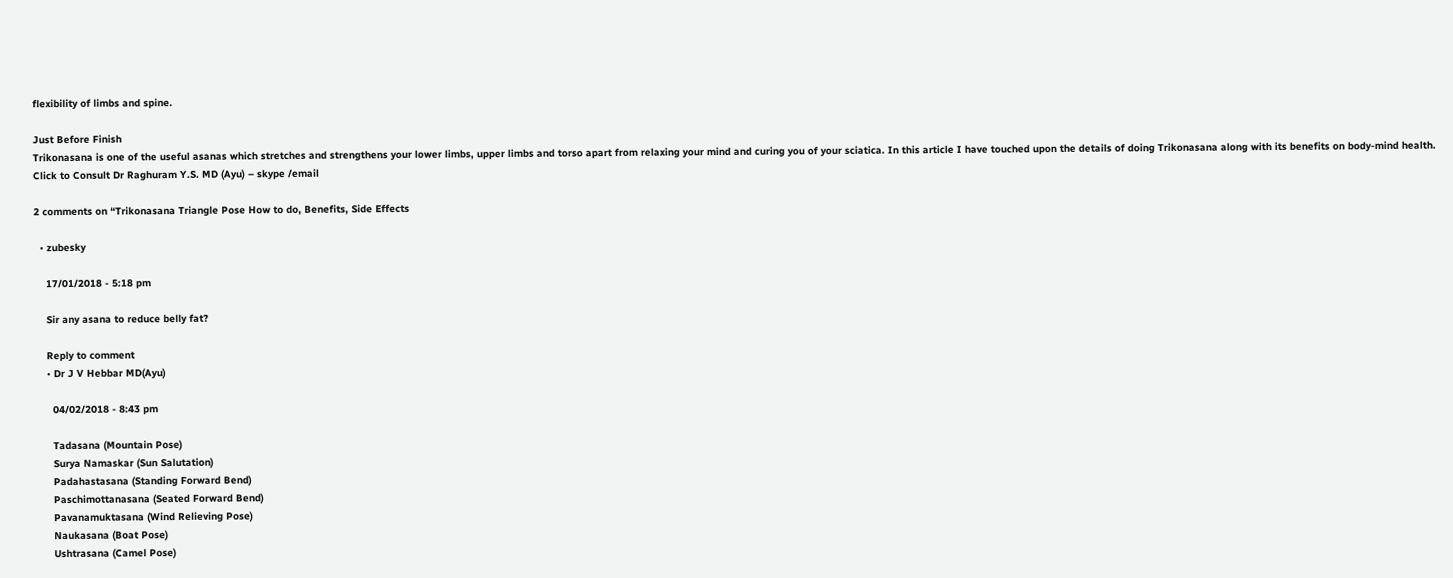flexibility of limbs and spine.

Just Before Finish
Trikonasana is one of the useful asanas which stretches and strengthens your lower limbs, upper limbs and torso apart from relaxing your mind and curing you of your sciatica. In this article I have touched upon the details of doing Trikonasana along with its benefits on body-mind health.
Click to Consult Dr Raghuram Y.S. MD (Ayu) – skype /email

2 comments on “Trikonasana Triangle Pose How to do, Benefits, Side Effects

  • zubesky

    17/01/2018 - 5:18 pm

    Sir any asana to reduce belly fat?

    Reply to comment
    • Dr J V Hebbar MD(Ayu)

      04/02/2018 - 8:43 pm

      Tadasana (Mountain Pose)
      Surya Namaskar (Sun Salutation)
      Padahastasana (Standing Forward Bend)
      Paschimottanasana (Seated Forward Bend)
      Pavanamuktasana (Wind Relieving Pose)
      Naukasana (Boat Pose)
      Ushtrasana (Camel Pose)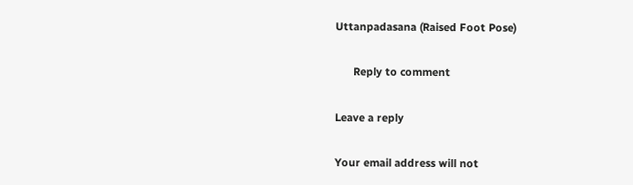Uttanpadasana (Raised Foot Pose)

      Reply to comment

Leave a reply

Your email address will not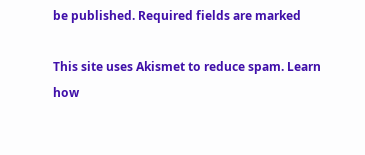be published. Required fields are marked

This site uses Akismet to reduce spam. Learn how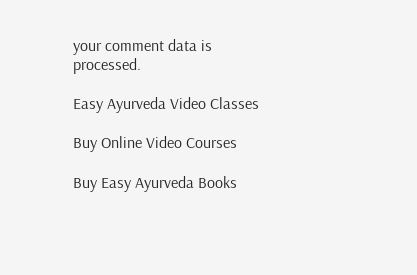your comment data is processed.

Easy Ayurveda Video Classes

Buy Online Video Courses

Buy Easy Ayurveda Books